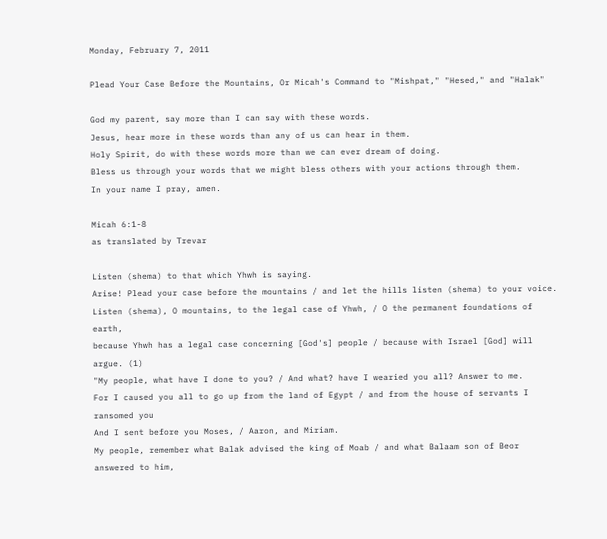Monday, February 7, 2011

Plead Your Case Before the Mountains, Or Micah's Command to "Mishpat," "Hesed," and "Halak"

God my parent, say more than I can say with these words.
Jesus, hear more in these words than any of us can hear in them.
Holy Spirit, do with these words more than we can ever dream of doing.
Bless us through your words that we might bless others with your actions through them.
In your name I pray, amen.

Micah 6:1-8
as translated by Trevar

Listen (shema) to that which Yhwh is saying.
Arise! Plead your case before the mountains / and let the hills listen (shema) to your voice.
Listen (shema), O mountains, to the legal case of Yhwh, / O the permanent foundations of earth,
because Yhwh has a legal case concerning [God's] people / because with Israel [God] will argue. (1)
"My people, what have I done to you? / And what? have I wearied you all? Answer to me.
For I caused you all to go up from the land of Egypt / and from the house of servants I ransomed you
And I sent before you Moses, / Aaron, and Miriam.
My people, remember what Balak advised the king of Moab / and what Balaam son of Beor answered to him,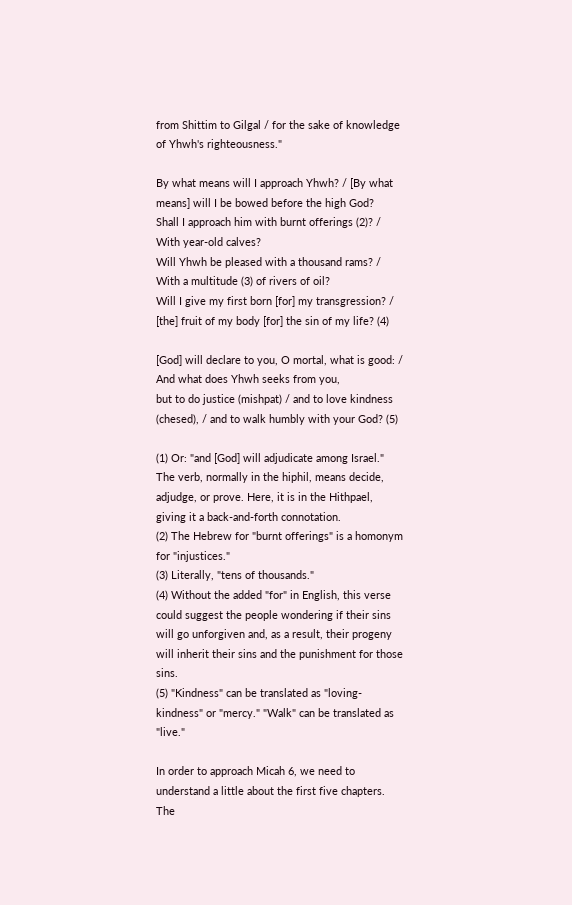from Shittim to Gilgal / for the sake of knowledge of Yhwh's righteousness."

By what means will I approach Yhwh? / [By what means] will I be bowed before the high God?
Shall I approach him with burnt offerings (2)? / With year-old calves?
Will Yhwh be pleased with a thousand rams? / With a multitude (3) of rivers of oil?
Will I give my first born [for] my transgression? / [the] fruit of my body [for] the sin of my life? (4)

[God] will declare to you, O mortal, what is good: / And what does Yhwh seeks from you,
but to do justice (mishpat) / and to love kindness (chesed), / and to walk humbly with your God? (5)

(1) Or: "and [God] will adjudicate among Israel." The verb, normally in the hiphil, means decide, adjudge, or prove. Here, it is in the Hithpael, giving it a back-and-forth connotation.
(2) The Hebrew for "burnt offerings" is a homonym for "injustices."
(3) Literally, "tens of thousands."
(4) Without the added "for" in English, this verse could suggest the people wondering if their sins will go unforgiven and, as a result, their progeny will inherit their sins and the punishment for those sins.
(5) "Kindness" can be translated as "loving-kindness" or "mercy." "Walk" can be translated as "live."

In order to approach Micah 6, we need to understand a little about the first five chapters. The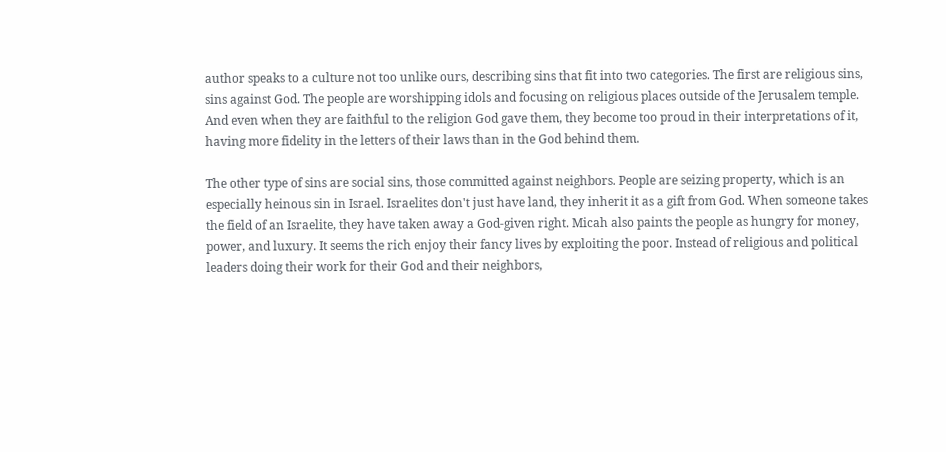author speaks to a culture not too unlike ours, describing sins that fit into two categories. The first are religious sins, sins against God. The people are worshipping idols and focusing on religious places outside of the Jerusalem temple. And even when they are faithful to the religion God gave them, they become too proud in their interpretations of it, having more fidelity in the letters of their laws than in the God behind them.

The other type of sins are social sins, those committed against neighbors. People are seizing property, which is an especially heinous sin in Israel. Israelites don't just have land, they inherit it as a gift from God. When someone takes the field of an Israelite, they have taken away a God-given right. Micah also paints the people as hungry for money, power, and luxury. It seems the rich enjoy their fancy lives by exploiting the poor. Instead of religious and political leaders doing their work for their God and their neighbors,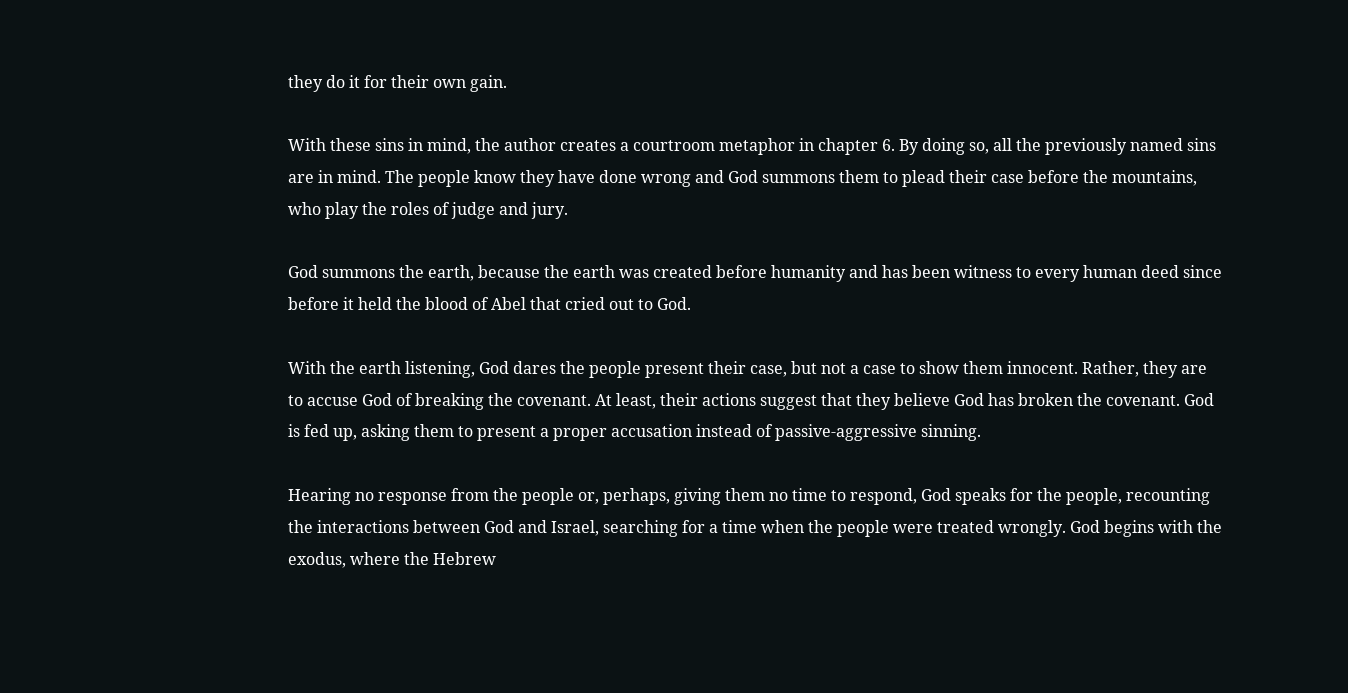they do it for their own gain.

With these sins in mind, the author creates a courtroom metaphor in chapter 6. By doing so, all the previously named sins are in mind. The people know they have done wrong and God summons them to plead their case before the mountains, who play the roles of judge and jury.

God summons the earth, because the earth was created before humanity and has been witness to every human deed since before it held the blood of Abel that cried out to God.

With the earth listening, God dares the people present their case, but not a case to show them innocent. Rather, they are to accuse God of breaking the covenant. At least, their actions suggest that they believe God has broken the covenant. God is fed up, asking them to present a proper accusation instead of passive-aggressive sinning.

Hearing no response from the people or, perhaps, giving them no time to respond, God speaks for the people, recounting the interactions between God and Israel, searching for a time when the people were treated wrongly. God begins with the exodus, where the Hebrew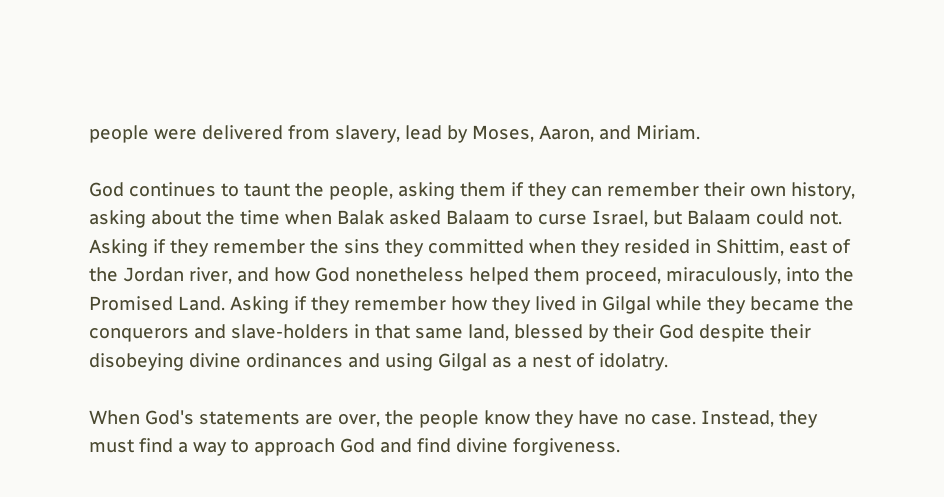people were delivered from slavery, lead by Moses, Aaron, and Miriam.

God continues to taunt the people, asking them if they can remember their own history, asking about the time when Balak asked Balaam to curse Israel, but Balaam could not. Asking if they remember the sins they committed when they resided in Shittim, east of the Jordan river, and how God nonetheless helped them proceed, miraculously, into the Promised Land. Asking if they remember how they lived in Gilgal while they became the conquerors and slave-holders in that same land, blessed by their God despite their disobeying divine ordinances and using Gilgal as a nest of idolatry.

When God's statements are over, the people know they have no case. Instead, they must find a way to approach God and find divine forgiveness.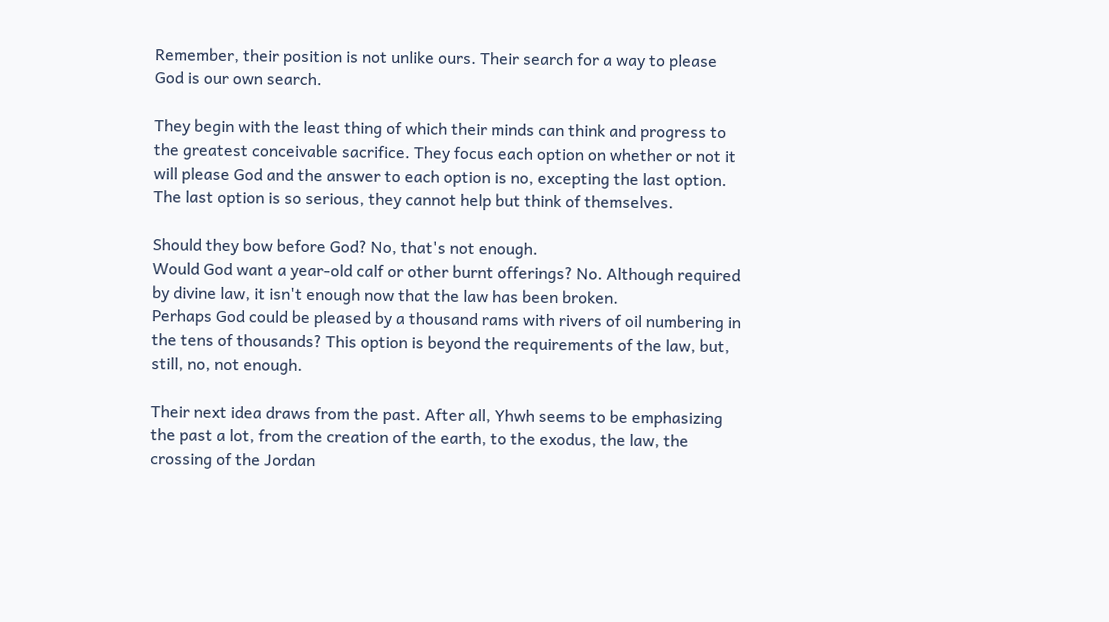Remember, their position is not unlike ours. Their search for a way to please God is our own search.

They begin with the least thing of which their minds can think and progress to the greatest conceivable sacrifice. They focus each option on whether or not it will please God and the answer to each option is no, excepting the last option. The last option is so serious, they cannot help but think of themselves.

Should they bow before God? No, that's not enough.
Would God want a year-old calf or other burnt offerings? No. Although required by divine law, it isn't enough now that the law has been broken.
Perhaps God could be pleased by a thousand rams with rivers of oil numbering in the tens of thousands? This option is beyond the requirements of the law, but, still, no, not enough.

Their next idea draws from the past. After all, Yhwh seems to be emphasizing the past a lot, from the creation of the earth, to the exodus, the law, the crossing of the Jordan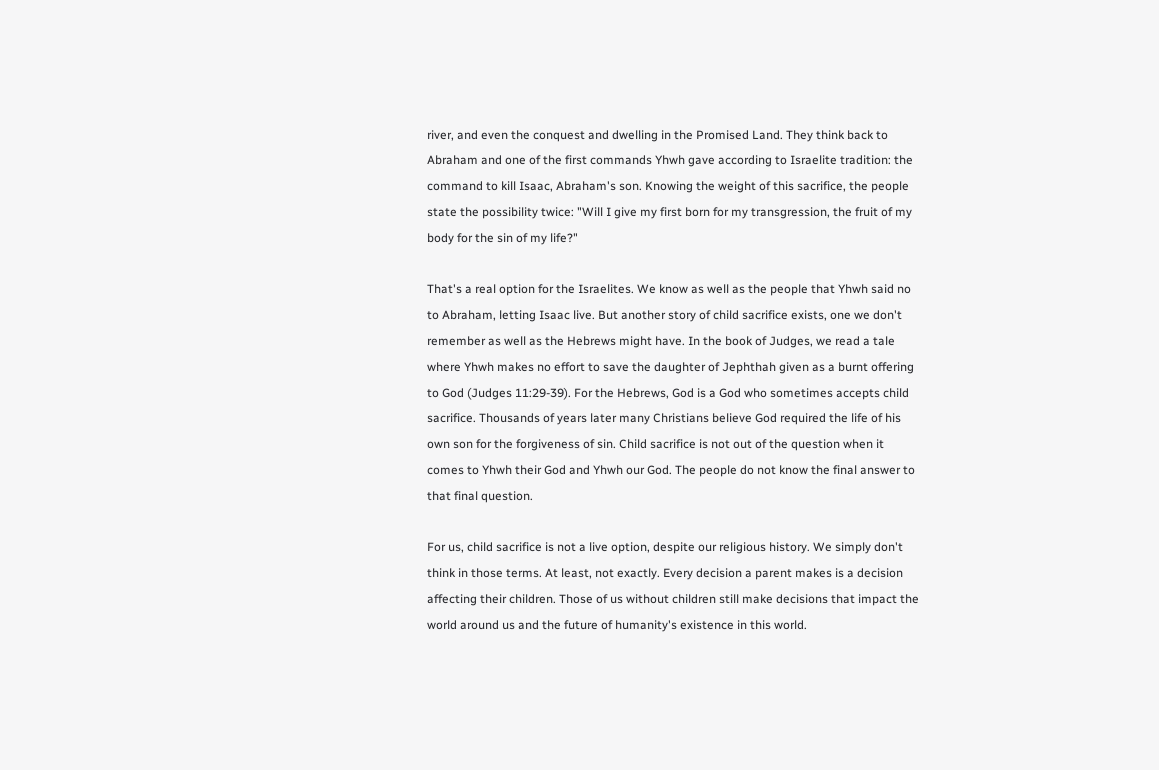river, and even the conquest and dwelling in the Promised Land. They think back to Abraham and one of the first commands Yhwh gave according to Israelite tradition: the command to kill Isaac, Abraham's son. Knowing the weight of this sacrifice, the people state the possibility twice: "Will I give my first born for my transgression, the fruit of my body for the sin of my life?"

That's a real option for the Israelites. We know as well as the people that Yhwh said no to Abraham, letting Isaac live. But another story of child sacrifice exists, one we don't remember as well as the Hebrews might have. In the book of Judges, we read a tale where Yhwh makes no effort to save the daughter of Jephthah given as a burnt offering to God (Judges 11:29-39). For the Hebrews, God is a God who sometimes accepts child sacrifice. Thousands of years later many Christians believe God required the life of his own son for the forgiveness of sin. Child sacrifice is not out of the question when it comes to Yhwh their God and Yhwh our God. The people do not know the final answer to that final question.

For us, child sacrifice is not a live option, despite our religious history. We simply don't think in those terms. At least, not exactly. Every decision a parent makes is a decision affecting their children. Those of us without children still make decisions that impact the world around us and the future of humanity's existence in this world.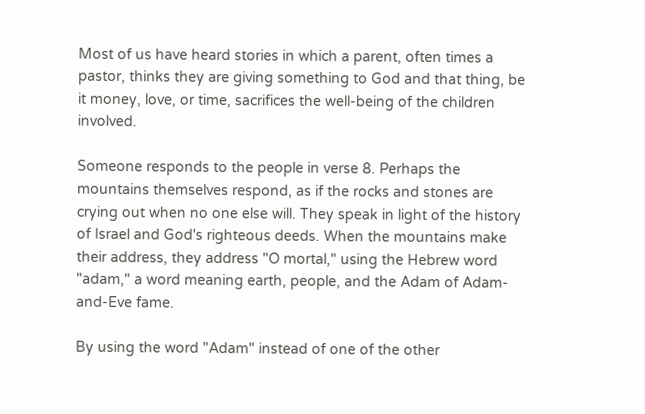Most of us have heard stories in which a parent, often times a pastor, thinks they are giving something to God and that thing, be it money, love, or time, sacrifices the well-being of the children involved.

Someone responds to the people in verse 8. Perhaps the mountains themselves respond, as if the rocks and stones are crying out when no one else will. They speak in light of the history of Israel and God's righteous deeds. When the mountains make their address, they address "O mortal," using the Hebrew word "adam," a word meaning earth, people, and the Adam of Adam-and-Eve fame.

By using the word "Adam" instead of one of the other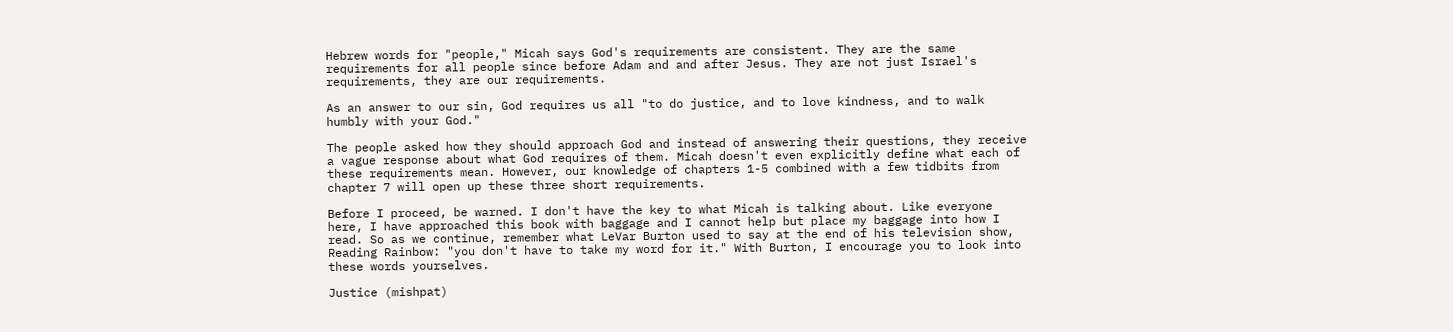Hebrew words for "people," Micah says God's requirements are consistent. They are the same requirements for all people since before Adam and and after Jesus. They are not just Israel's requirements, they are our requirements.

As an answer to our sin, God requires us all "to do justice, and to love kindness, and to walk humbly with your God."

The people asked how they should approach God and instead of answering their questions, they receive a vague response about what God requires of them. Micah doesn't even explicitly define what each of these requirements mean. However, our knowledge of chapters 1-5 combined with a few tidbits from chapter 7 will open up these three short requirements.

Before I proceed, be warned. I don't have the key to what Micah is talking about. Like everyone here, I have approached this book with baggage and I cannot help but place my baggage into how I read. So as we continue, remember what LeVar Burton used to say at the end of his television show, Reading Rainbow: "you don't have to take my word for it." With Burton, I encourage you to look into these words yourselves.

Justice (mishpat)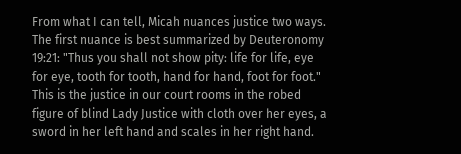From what I can tell, Micah nuances justice two ways. The first nuance is best summarized by Deuteronomy 19:21: "Thus you shall not show pity: life for life, eye for eye, tooth for tooth, hand for hand, foot for foot." This is the justice in our court rooms in the robed figure of blind Lady Justice with cloth over her eyes, a sword in her left hand and scales in her right hand.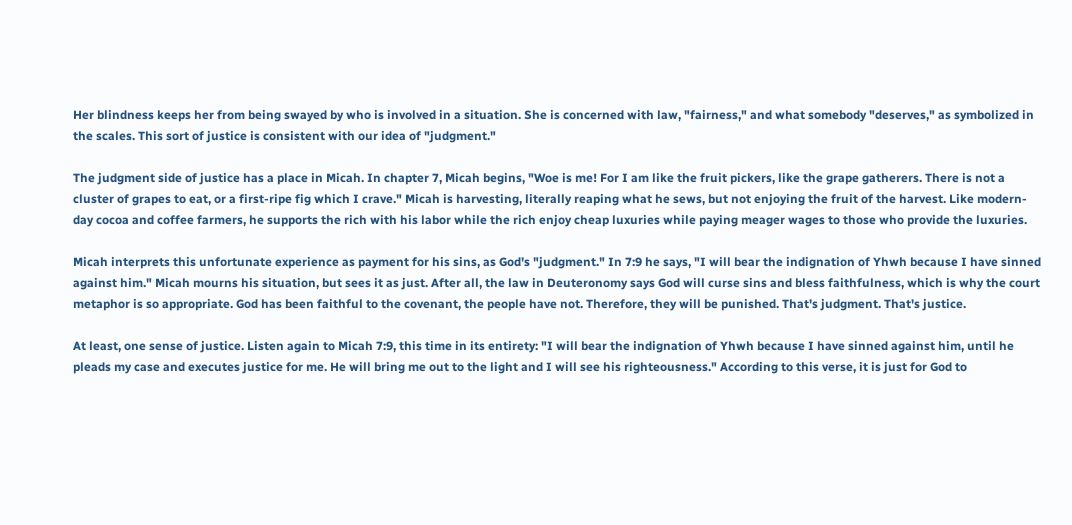Her blindness keeps her from being swayed by who is involved in a situation. She is concerned with law, "fairness," and what somebody "deserves," as symbolized in the scales. This sort of justice is consistent with our idea of "judgment."

The judgment side of justice has a place in Micah. In chapter 7, Micah begins, "Woe is me! For I am like the fruit pickers, like the grape gatherers. There is not a cluster of grapes to eat, or a first-ripe fig which I crave." Micah is harvesting, literally reaping what he sews, but not enjoying the fruit of the harvest. Like modern-day cocoa and coffee farmers, he supports the rich with his labor while the rich enjoy cheap luxuries while paying meager wages to those who provide the luxuries.

Micah interprets this unfortunate experience as payment for his sins, as God's "judgment." In 7:9 he says, "I will bear the indignation of Yhwh because I have sinned against him." Micah mourns his situation, but sees it as just. After all, the law in Deuteronomy says God will curse sins and bless faithfulness, which is why the court metaphor is so appropriate. God has been faithful to the covenant, the people have not. Therefore, they will be punished. That's judgment. That's justice.

At least, one sense of justice. Listen again to Micah 7:9, this time in its entirety: "I will bear the indignation of Yhwh because I have sinned against him, until he pleads my case and executes justice for me. He will bring me out to the light and I will see his righteousness." According to this verse, it is just for God to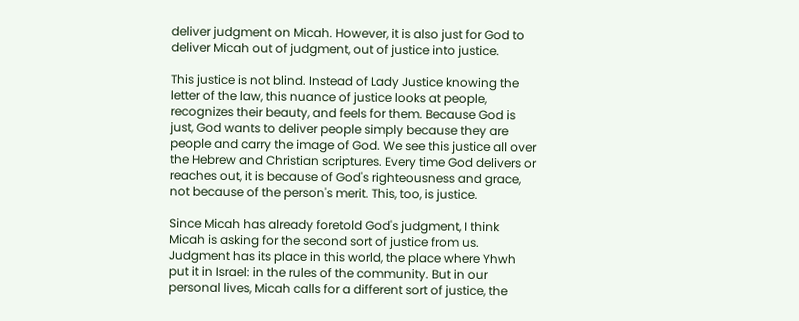deliver judgment on Micah. However, it is also just for God to deliver Micah out of judgment, out of justice into justice.

This justice is not blind. Instead of Lady Justice knowing the letter of the law, this nuance of justice looks at people, recognizes their beauty, and feels for them. Because God is just, God wants to deliver people simply because they are people and carry the image of God. We see this justice all over the Hebrew and Christian scriptures. Every time God delivers or reaches out, it is because of God's righteousness and grace, not because of the person's merit. This, too, is justice.

Since Micah has already foretold God's judgment, I think Micah is asking for the second sort of justice from us. Judgment has its place in this world, the place where Yhwh put it in Israel: in the rules of the community. But in our personal lives, Micah calls for a different sort of justice, the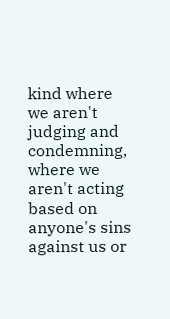kind where we aren't judging and condemning, where we aren't acting based on anyone's sins against us or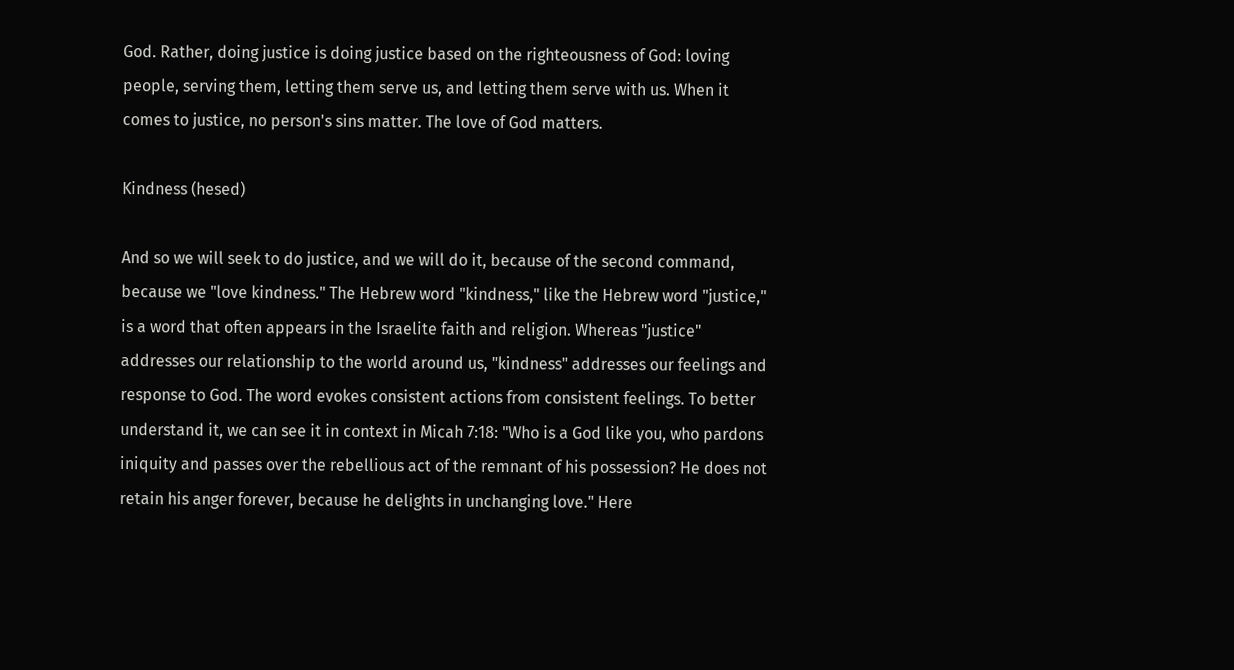God. Rather, doing justice is doing justice based on the righteousness of God: loving people, serving them, letting them serve us, and letting them serve with us. When it comes to justice, no person's sins matter. The love of God matters.

Kindness (hesed)

And so we will seek to do justice, and we will do it, because of the second command, because we "love kindness." The Hebrew word "kindness," like the Hebrew word "justice," is a word that often appears in the Israelite faith and religion. Whereas "justice" addresses our relationship to the world around us, "kindness" addresses our feelings and response to God. The word evokes consistent actions from consistent feelings. To better understand it, we can see it in context in Micah 7:18: "Who is a God like you, who pardons iniquity and passes over the rebellious act of the remnant of his possession? He does not retain his anger forever, because he delights in unchanging love." Here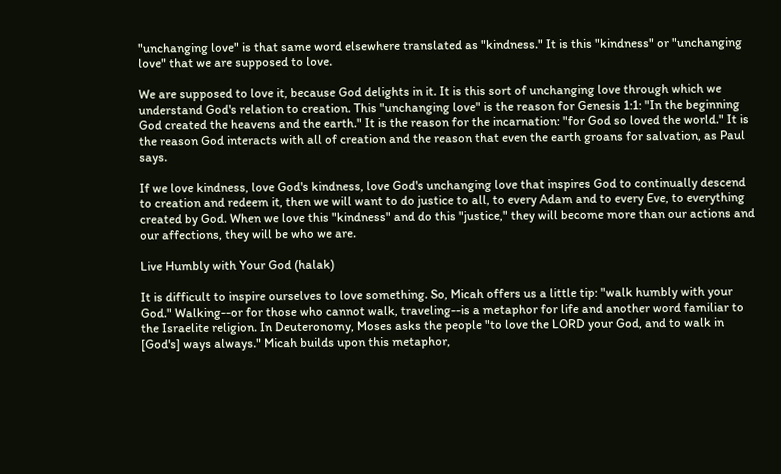"unchanging love" is that same word elsewhere translated as "kindness." It is this "kindness" or "unchanging love" that we are supposed to love.

We are supposed to love it, because God delights in it. It is this sort of unchanging love through which we understand God's relation to creation. This "unchanging love" is the reason for Genesis 1:1: "In the beginning God created the heavens and the earth." It is the reason for the incarnation: "for God so loved the world." It is the reason God interacts with all of creation and the reason that even the earth groans for salvation, as Paul says.

If we love kindness, love God's kindness, love God's unchanging love that inspires God to continually descend to creation and redeem it, then we will want to do justice to all, to every Adam and to every Eve, to everything created by God. When we love this "kindness" and do this "justice," they will become more than our actions and our affections, they will be who we are.

Live Humbly with Your God (halak)

It is difficult to inspire ourselves to love something. So, Micah offers us a little tip: "walk humbly with your God." Walking--or for those who cannot walk, traveling--is a metaphor for life and another word familiar to the Israelite religion. In Deuteronomy, Moses asks the people "to love the LORD your God, and to walk in [God's] ways always." Micah builds upon this metaphor,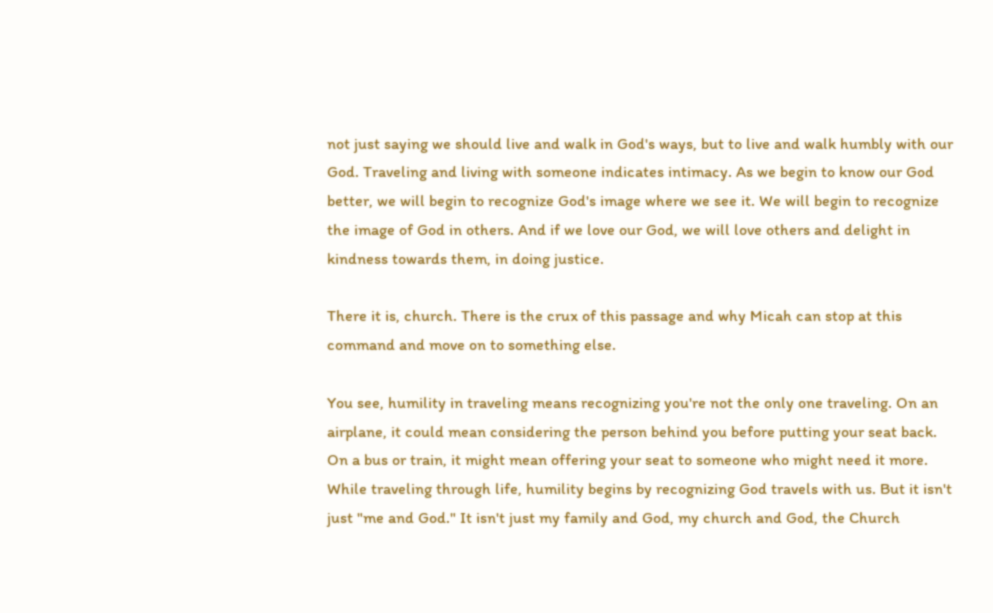not just saying we should live and walk in God's ways, but to live and walk humbly with our God. Traveling and living with someone indicates intimacy. As we begin to know our God better, we will begin to recognize God's image where we see it. We will begin to recognize the image of God in others. And if we love our God, we will love others and delight in kindness towards them, in doing justice.

There it is, church. There is the crux of this passage and why Micah can stop at this command and move on to something else.

You see, humility in traveling means recognizing you're not the only one traveling. On an airplane, it could mean considering the person behind you before putting your seat back. On a bus or train, it might mean offering your seat to someone who might need it more. While traveling through life, humility begins by recognizing God travels with us. But it isn't just "me and God." It isn't just my family and God, my church and God, the Church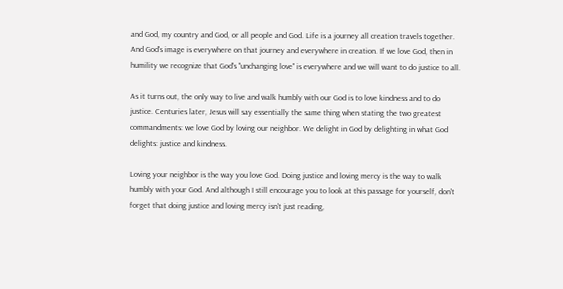and God, my country and God, or all people and God. Life is a journey all creation travels together. And God's image is everywhere on that journey and everywhere in creation. If we love God, then in humility we recognize that God's "unchanging love" is everywhere and we will want to do justice to all.

As it turns out, the only way to live and walk humbly with our God is to love kindness and to do justice. Centuries later, Jesus will say essentially the same thing when stating the two greatest commandments: we love God by loving our neighbor. We delight in God by delighting in what God delights: justice and kindness.

Loving your neighbor is the way you love God. Doing justice and loving mercy is the way to walk humbly with your God. And although I still encourage you to look at this passage for yourself, don't forget that doing justice and loving mercy isn't just reading,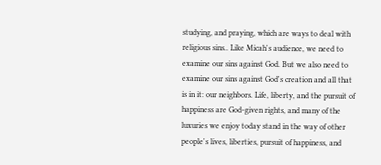studying, and praying, which are ways to deal with religious sins.. Like Micah's audience, we need to examine our sins against God. But we also need to examine our sins against God's creation and all that is in it: our neighbors. Life, liberty, and the pursuit of happiness are God-given rights, and many of the luxuries we enjoy today stand in the way of other people's lives, liberties, pursuit of happiness, and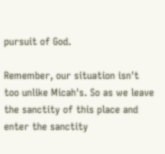pursuit of God.

Remember, our situation isn't too unlike Micah's. So as we leave the sanctity of this place and enter the sanctity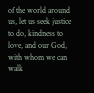of the world around us, let us seek justice to do, kindness to love, and our God, with whom we can walk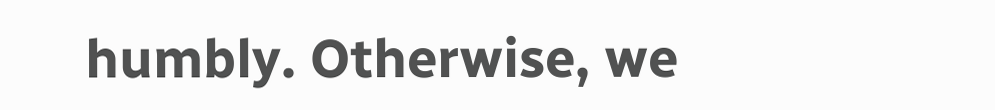humbly. Otherwise, we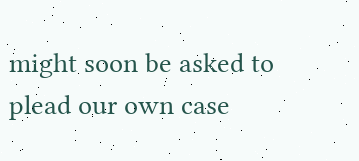might soon be asked to plead our own case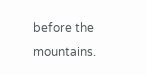before the mountains.